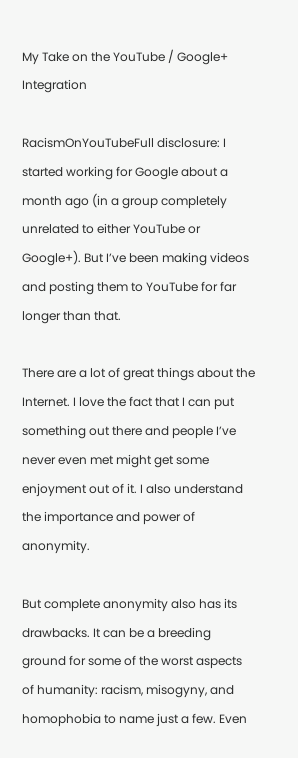My Take on the YouTube / Google+ Integration

RacismOnYouTubeFull disclosure: I started working for Google about a month ago (in a group completely unrelated to either YouTube or Google+). But I’ve been making videos and posting them to YouTube for far longer than that.

There are a lot of great things about the Internet. I love the fact that I can put something out there and people I’ve never even met might get some enjoyment out of it. I also understand the importance and power of anonymity.

But complete anonymity also has its drawbacks. It can be a breeding ground for some of the worst aspects of humanity: racism, misogyny, and homophobia to name just a few. Even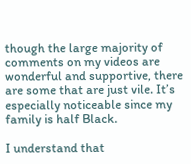though the large majority of comments on my videos are wonderful and supportive, there are some that are just vile. It’s especially noticeable since my family is half Black.

I understand that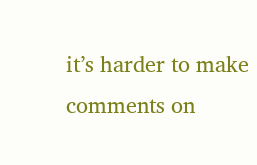it’s harder to make comments on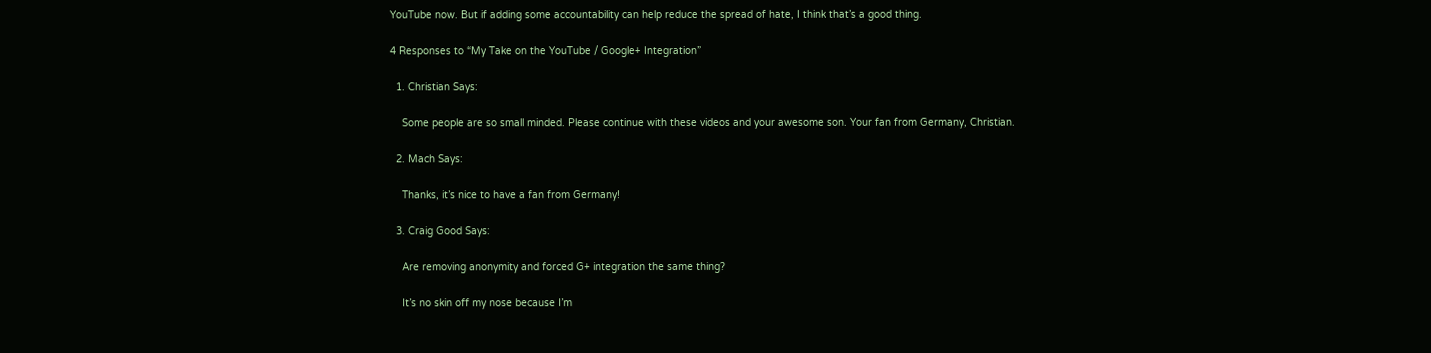YouTube now. But if adding some accountability can help reduce the spread of hate, I think that’s a good thing.

4 Responses to “My Take on the YouTube / Google+ Integration”

  1. Christian Says:

    Some people are so small minded. Please continue with these videos and your awesome son. Your fan from Germany, Christian.

  2. Mach Says:

    Thanks, it’s nice to have a fan from Germany!

  3. Craig Good Says:

    Are removing anonymity and forced G+ integration the same thing?

    It’s no skin off my nose because I’m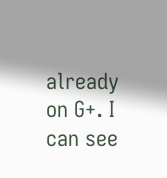already on G+. I can see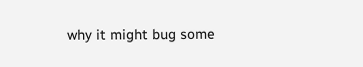why it might bug some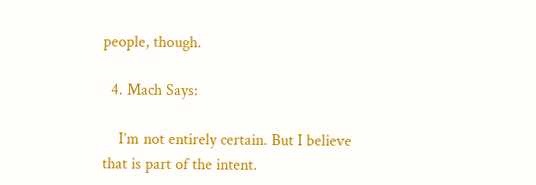people, though.

  4. Mach Says:

    I’m not entirely certain. But I believe that is part of the intent.